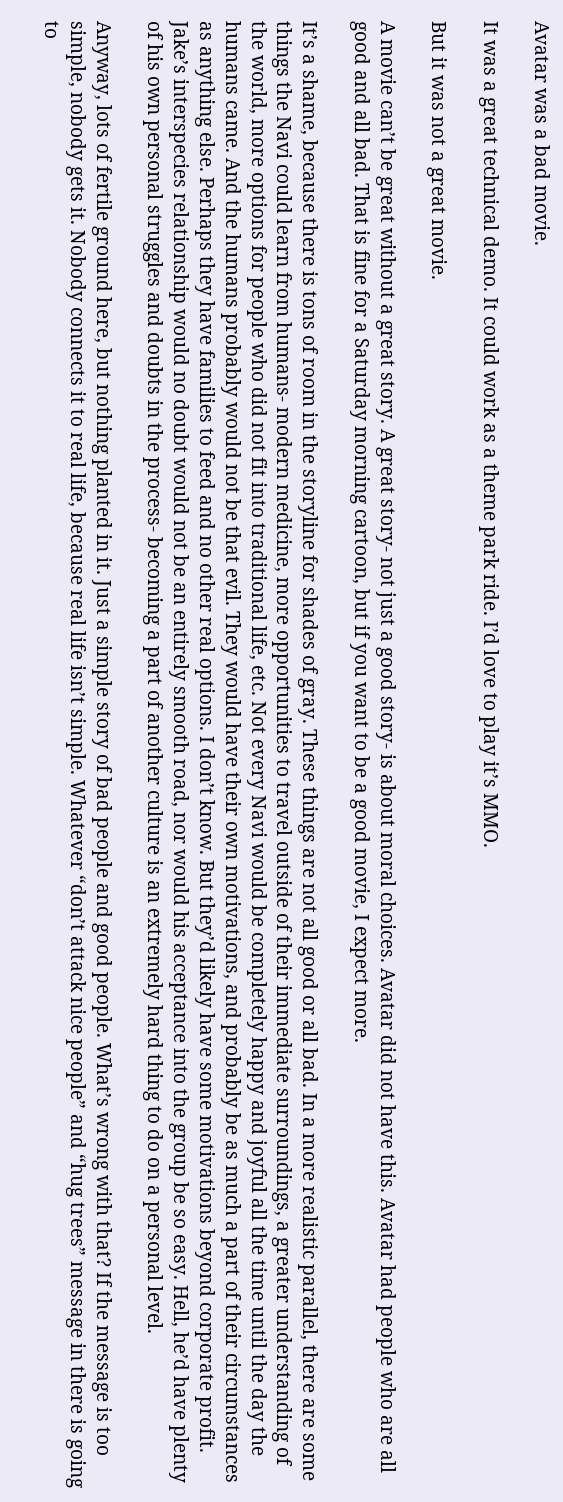Avatar was a bad movie.

It was a great technical demo. It could work as a theme park ride. I’d love to play it’s MMO.

But it was not a great movie.

A movie can’t be great without a great story. A great story- not just a good story- is about moral choices. Avatar did not have this. Avatar had people who are all good and all bad. That is fine for a Saturday morning cartoon, but if you want to be a good movie, I expect more.

It’s a shame, because there is tons of room in the storyline for shades of gray. These things are not all good or all bad. In a more realistic parallel, there are some things the Navi could learn from humans- modern medicine, more opportunities to travel outside of their immediate surroundings, a greater understanding of the world, more options for people who did not fit into traditional life, etc. Not every Navi would be completely happy and joyful all the time until the day the humans came. And the humans probably would not be that evil. They would have their own motivations, and probably be as much a part of their circumstances as anything else. Perhaps they have families to feed and no other real options. I don’t know. But they’d likely have some motivations beyond corporate profit. Jake’s interspecies relationship would no doubt would not be an entirely smooth road, nor would his acceptance into the group be so easy. Hell, he’d have plenty of his own personal struggles and doubts in the process- becoming a part of another culture is an extremely hard thing to do on a personal level.

Anyway, lots of fertile ground here, but nothing planted in it. Just a simple story of bad people and good people. What’s wrong with that? If the message is too simple, nobody gets it. Nobody connects it to real life, because real life isn’t simple. Whatever “don’t attack nice people” and “hug trees” message in there is going to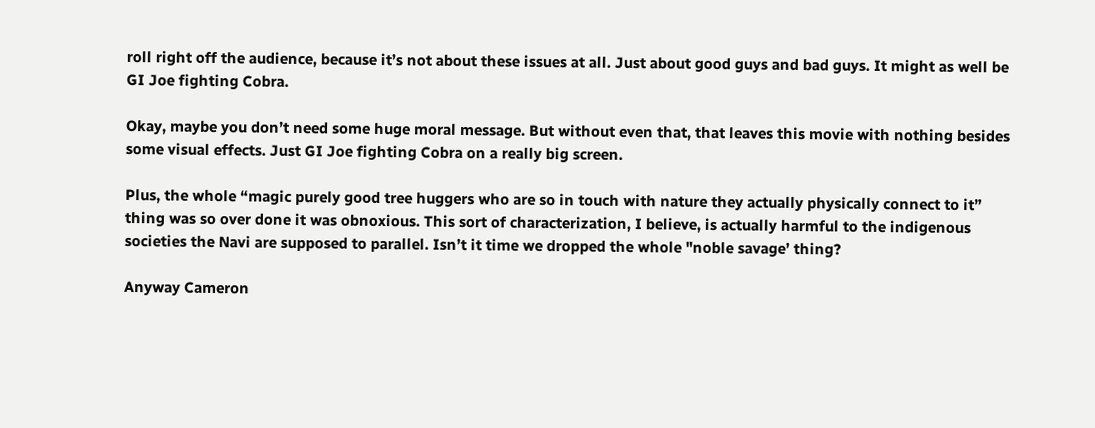roll right off the audience, because it’s not about these issues at all. Just about good guys and bad guys. It might as well be GI Joe fighting Cobra.

Okay, maybe you don’t need some huge moral message. But without even that, that leaves this movie with nothing besides some visual effects. Just GI Joe fighting Cobra on a really big screen.

Plus, the whole “magic purely good tree huggers who are so in touch with nature they actually physically connect to it” thing was so over done it was obnoxious. This sort of characterization, I believe, is actually harmful to the indigenous societies the Navi are supposed to parallel. Isn’t it time we dropped the whole "noble savage’ thing?

Anyway Cameron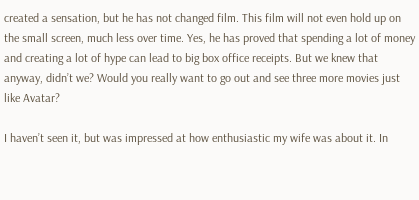created a sensation, but he has not changed film. This film will not even hold up on the small screen, much less over time. Yes, he has proved that spending a lot of money and creating a lot of hype can lead to big box office receipts. But we knew that anyway, didn’t we? Would you really want to go out and see three more movies just like Avatar?

I haven’t seen it, but was impressed at how enthusiastic my wife was about it. In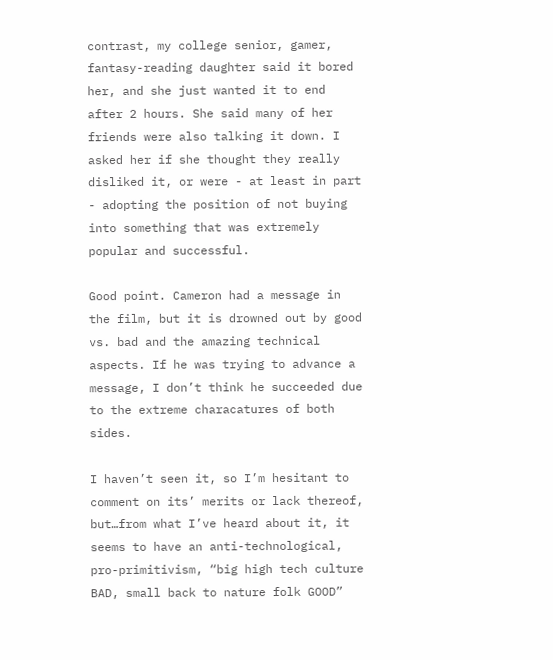contrast, my college senior, gamer, fantasy-reading daughter said it bored her, and she just wanted it to end after 2 hours. She said many of her friends were also talking it down. I asked her if she thought they really disliked it, or were - at least in part - adopting the position of not buying into something that was extremely popular and successful.

Good point. Cameron had a message in the film, but it is drowned out by good vs. bad and the amazing technical aspects. If he was trying to advance a message, I don’t think he succeeded due to the extreme characatures of both sides.

I haven’t seen it, so I’m hesitant to comment on its’ merits or lack thereof, but…from what I’ve heard about it, it seems to have an anti-technological, pro-primitivism, “big high tech culture BAD, small back to nature folk GOOD”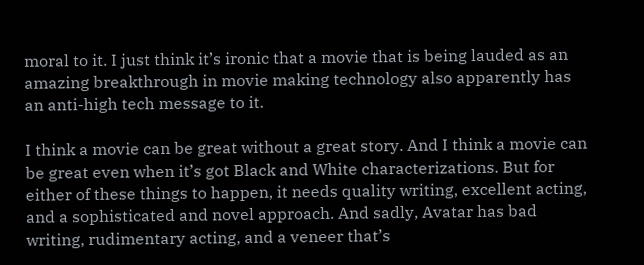moral to it. I just think it’s ironic that a movie that is being lauded as an amazing breakthrough in movie making technology also apparently has an anti-high tech message to it.

I think a movie can be great without a great story. And I think a movie can be great even when it’s got Black and White characterizations. But for either of these things to happen, it needs quality writing, excellent acting, and a sophisticated and novel approach. And sadly, Avatar has bad writing, rudimentary acting, and a veneer that’s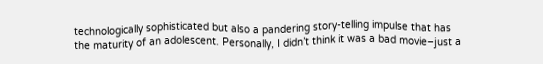technologically sophisticated but also a pandering story-telling impulse that has the maturity of an adolescent. Personally, I didn’t think it was a bad movie–just a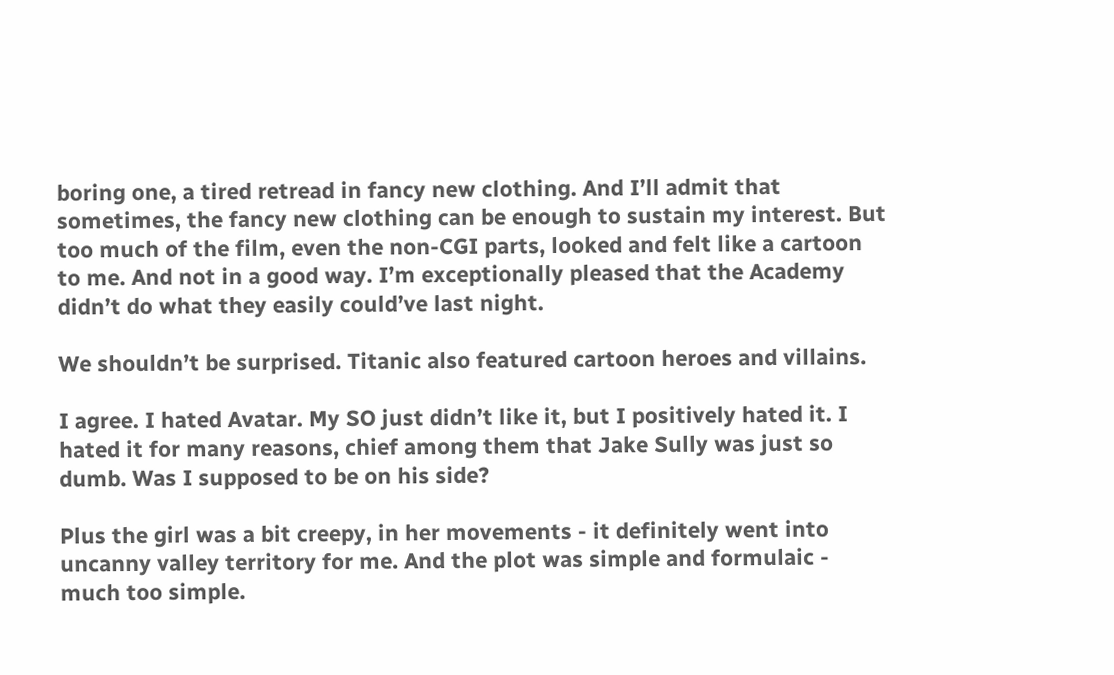boring one, a tired retread in fancy new clothing. And I’ll admit that sometimes, the fancy new clothing can be enough to sustain my interest. But too much of the film, even the non-CGI parts, looked and felt like a cartoon to me. And not in a good way. I’m exceptionally pleased that the Academy didn’t do what they easily could’ve last night.

We shouldn’t be surprised. Titanic also featured cartoon heroes and villains.

I agree. I hated Avatar. My SO just didn’t like it, but I positively hated it. I hated it for many reasons, chief among them that Jake Sully was just so dumb. Was I supposed to be on his side?

Plus the girl was a bit creepy, in her movements - it definitely went into uncanny valley territory for me. And the plot was simple and formulaic - much too simple.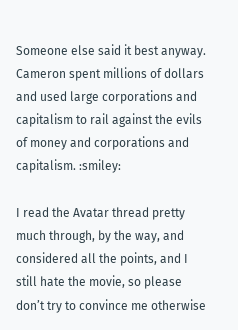Someone else said it best anyway. Cameron spent millions of dollars and used large corporations and capitalism to rail against the evils of money and corporations and capitalism. :smiley:

I read the Avatar thread pretty much through, by the way, and considered all the points, and I still hate the movie, so please don’t try to convince me otherwise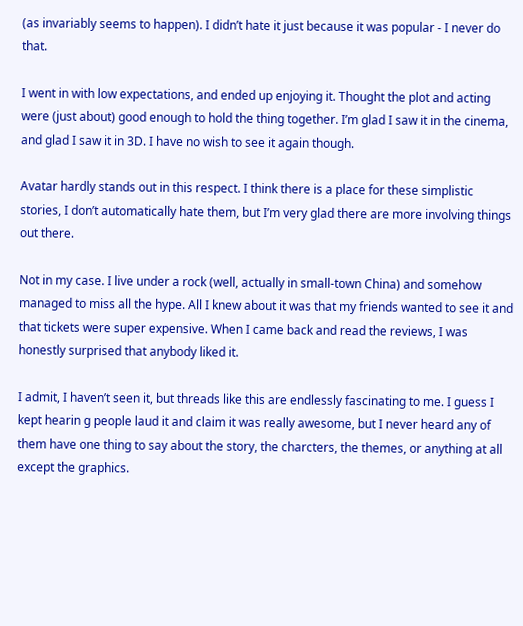(as invariably seems to happen). I didn’t hate it just because it was popular - I never do that.

I went in with low expectations, and ended up enjoying it. Thought the plot and acting were (just about) good enough to hold the thing together. I’m glad I saw it in the cinema, and glad I saw it in 3D. I have no wish to see it again though.

Avatar hardly stands out in this respect. I think there is a place for these simplistic stories, I don’t automatically hate them, but I’m very glad there are more involving things out there.

Not in my case. I live under a rock (well, actually in small-town China) and somehow managed to miss all the hype. All I knew about it was that my friends wanted to see it and that tickets were super expensive. When I came back and read the reviews, I was honestly surprised that anybody liked it.

I admit, I haven’t seen it, but threads like this are endlessly fascinating to me. I guess I kept hearin g people laud it and claim it was really awesome, but I never heard any of them have one thing to say about the story, the charcters, the themes, or anything at all except the graphics.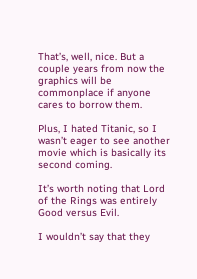That’s, well, nice. But a couple years from now the graphics will be commonplace if anyone cares to borrow them.

Plus, I hated Titanic, so I wasn’t eager to see another movie which is basically its second coming.

It’s worth noting that Lord of the Rings was entirely Good versus Evil.

I wouldn’t say that they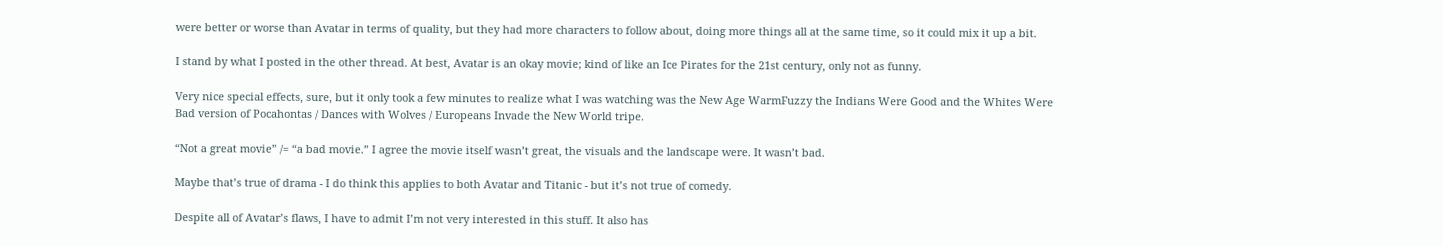were better or worse than Avatar in terms of quality, but they had more characters to follow about, doing more things all at the same time, so it could mix it up a bit.

I stand by what I posted in the other thread. At best, Avatar is an okay movie; kind of like an Ice Pirates for the 21st century, only not as funny.

Very nice special effects, sure, but it only took a few minutes to realize what I was watching was the New Age WarmFuzzy the Indians Were Good and the Whites Were Bad version of Pocahontas / Dances with Wolves / Europeans Invade the New World tripe.

“Not a great movie” /= “a bad movie.” I agree the movie itself wasn’t great, the visuals and the landscape were. It wasn’t bad.

Maybe that’s true of drama - I do think this applies to both Avatar and Titanic - but it’s not true of comedy.

Despite all of Avatar’s flaws, I have to admit I’m not very interested in this stuff. It also has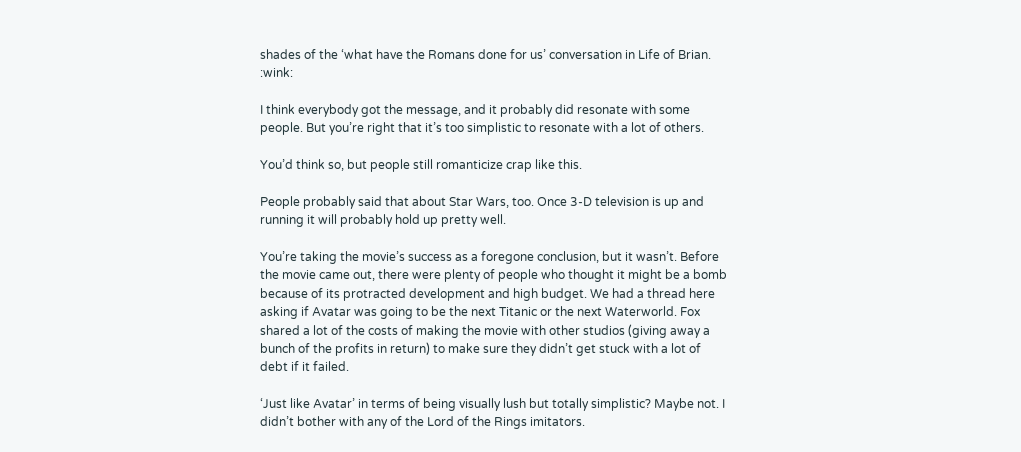shades of the ‘what have the Romans done for us’ conversation in Life of Brian. :wink:

I think everybody got the message, and it probably did resonate with some people. But you’re right that it’s too simplistic to resonate with a lot of others.

You’d think so, but people still romanticize crap like this.

People probably said that about Star Wars, too. Once 3-D television is up and running it will probably hold up pretty well.

You’re taking the movie’s success as a foregone conclusion, but it wasn’t. Before the movie came out, there were plenty of people who thought it might be a bomb because of its protracted development and high budget. We had a thread here asking if Avatar was going to be the next Titanic or the next Waterworld. Fox shared a lot of the costs of making the movie with other studios (giving away a bunch of the profits in return) to make sure they didn’t get stuck with a lot of debt if it failed.

‘Just like Avatar’ in terms of being visually lush but totally simplistic? Maybe not. I didn’t bother with any of the Lord of the Rings imitators.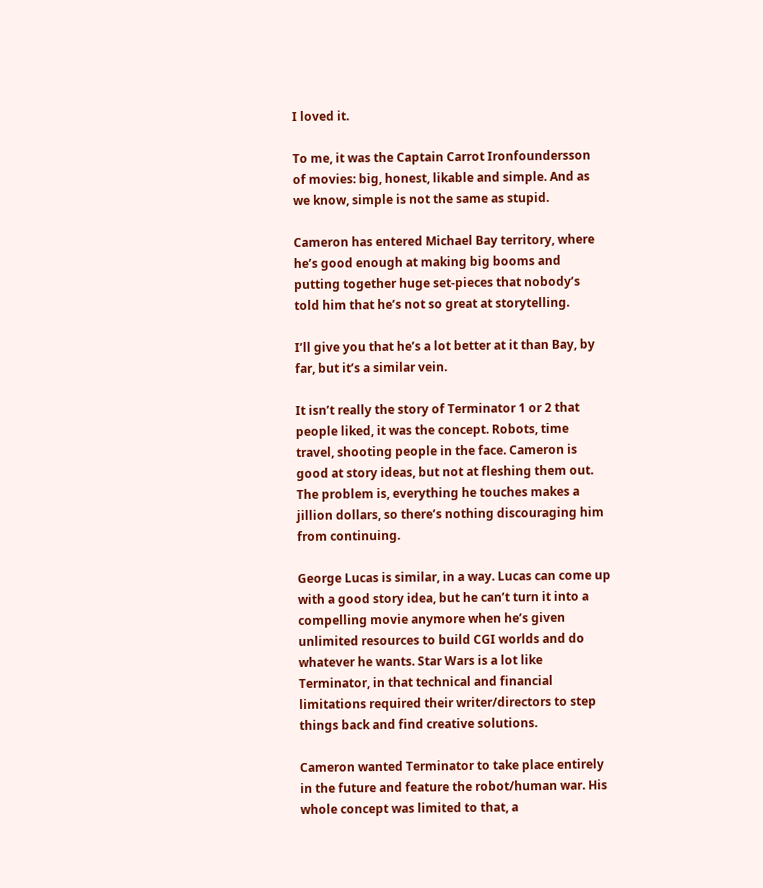I loved it.

To me, it was the Captain Carrot Ironfoundersson of movies: big, honest, likable and simple. And as we know, simple is not the same as stupid.

Cameron has entered Michael Bay territory, where he’s good enough at making big booms and putting together huge set-pieces that nobody’s told him that he’s not so great at storytelling.

I’ll give you that he’s a lot better at it than Bay, by far, but it’s a similar vein.

It isn’t really the story of Terminator 1 or 2 that people liked, it was the concept. Robots, time travel, shooting people in the face. Cameron is good at story ideas, but not at fleshing them out. The problem is, everything he touches makes a jillion dollars, so there’s nothing discouraging him from continuing.

George Lucas is similar, in a way. Lucas can come up with a good story idea, but he can’t turn it into a compelling movie anymore when he’s given unlimited resources to build CGI worlds and do whatever he wants. Star Wars is a lot like Terminator, in that technical and financial limitations required their writer/directors to step things back and find creative solutions.

Cameron wanted Terminator to take place entirely in the future and feature the robot/human war. His whole concept was limited to that, a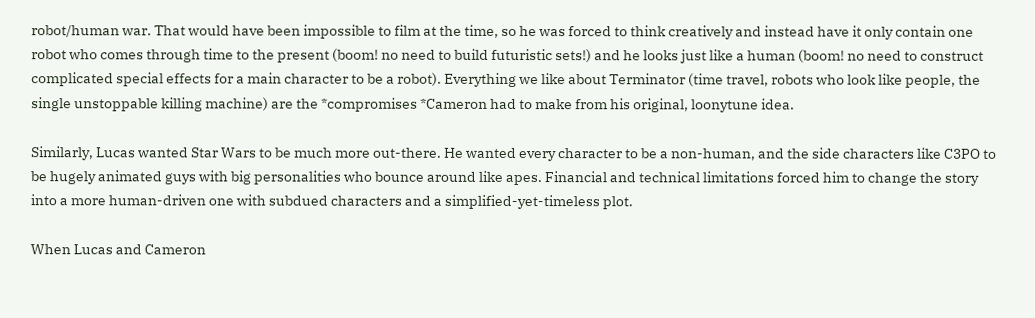robot/human war. That would have been impossible to film at the time, so he was forced to think creatively and instead have it only contain one robot who comes through time to the present (boom! no need to build futuristic sets!) and he looks just like a human (boom! no need to construct complicated special effects for a main character to be a robot). Everything we like about Terminator (time travel, robots who look like people, the single unstoppable killing machine) are the *compromises *Cameron had to make from his original, loonytune idea.

Similarly, Lucas wanted Star Wars to be much more out-there. He wanted every character to be a non-human, and the side characters like C3PO to be hugely animated guys with big personalities who bounce around like apes. Financial and technical limitations forced him to change the story into a more human-driven one with subdued characters and a simplified-yet-timeless plot.

When Lucas and Cameron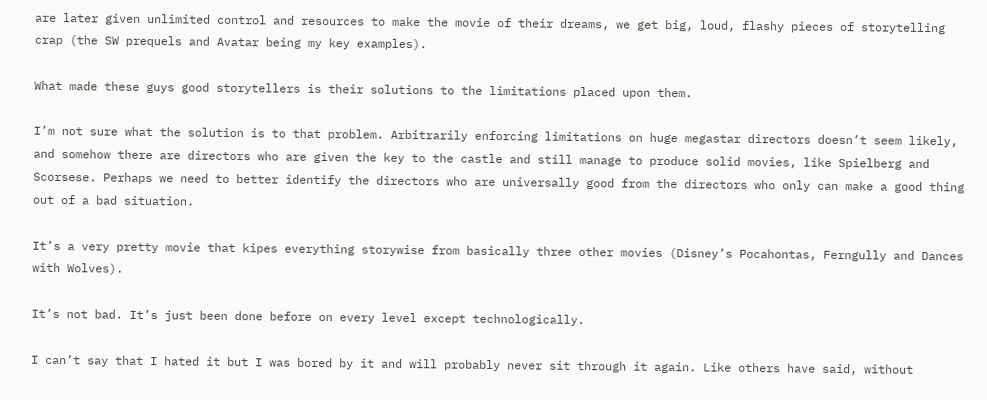are later given unlimited control and resources to make the movie of their dreams, we get big, loud, flashy pieces of storytelling crap (the SW prequels and Avatar being my key examples).

What made these guys good storytellers is their solutions to the limitations placed upon them.

I’m not sure what the solution is to that problem. Arbitrarily enforcing limitations on huge megastar directors doesn’t seem likely, and somehow there are directors who are given the key to the castle and still manage to produce solid movies, like Spielberg and Scorsese. Perhaps we need to better identify the directors who are universally good from the directors who only can make a good thing out of a bad situation.

It’s a very pretty movie that kipes everything storywise from basically three other movies (Disney’s Pocahontas, Ferngully and Dances with Wolves).

It’s not bad. It’s just been done before on every level except technologically.

I can’t say that I hated it but I was bored by it and will probably never sit through it again. Like others have said, without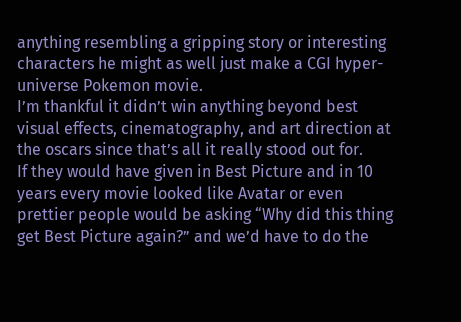anything resembling a gripping story or interesting characters he might as well just make a CGI hyper-universe Pokemon movie.
I’m thankful it didn’t win anything beyond best visual effects, cinematography, and art direction at the oscars since that’s all it really stood out for.
If they would have given in Best Picture and in 10 years every movie looked like Avatar or even prettier people would be asking “Why did this thing get Best Picture again?” and we’d have to do the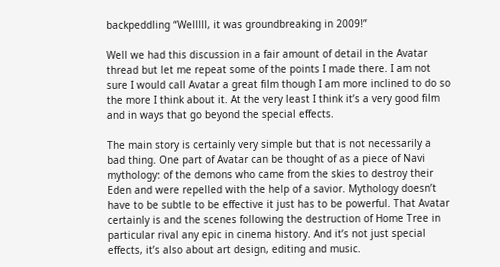backpeddling “Welllll, it was groundbreaking in 2009!”

Well we had this discussion in a fair amount of detail in the Avatar thread but let me repeat some of the points I made there. I am not sure I would call Avatar a great film though I am more inclined to do so the more I think about it. At the very least I think it’s a very good film and in ways that go beyond the special effects.

The main story is certainly very simple but that is not necessarily a bad thing. One part of Avatar can be thought of as a piece of Navi mythology: of the demons who came from the skies to destroy their Eden and were repelled with the help of a savior. Mythology doesn’t have to be subtle to be effective it just has to be powerful. That Avatar certainly is and the scenes following the destruction of Home Tree in particular rival any epic in cinema history. And it’s not just special effects, it’s also about art design, editing and music.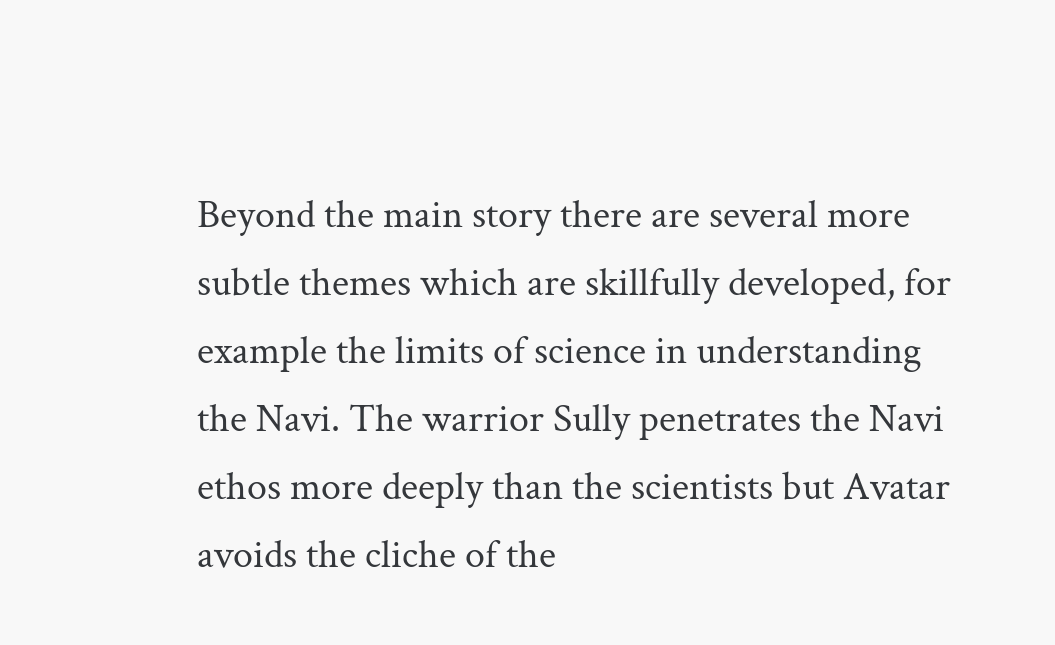Beyond the main story there are several more subtle themes which are skillfully developed, for example the limits of science in understanding the Navi. The warrior Sully penetrates the Navi ethos more deeply than the scientists but Avatar avoids the cliche of the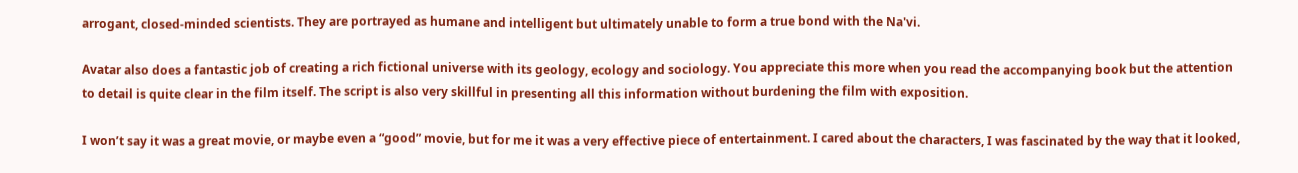arrogant, closed-minded scientists. They are portrayed as humane and intelligent but ultimately unable to form a true bond with the Na'vi.

Avatar also does a fantastic job of creating a rich fictional universe with its geology, ecology and sociology. You appreciate this more when you read the accompanying book but the attention to detail is quite clear in the film itself. The script is also very skillful in presenting all this information without burdening the film with exposition.

I won’t say it was a great movie, or maybe even a “good” movie, but for me it was a very effective piece of entertainment. I cared about the characters, I was fascinated by the way that it looked,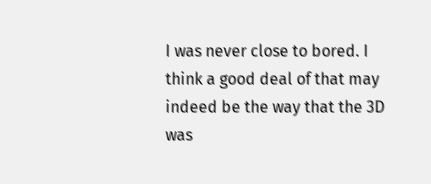I was never close to bored. I think a good deal of that may indeed be the way that the 3D was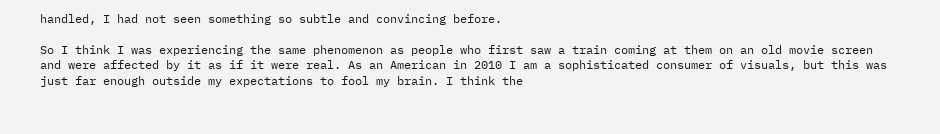handled, I had not seen something so subtle and convincing before.

So I think I was experiencing the same phenomenon as people who first saw a train coming at them on an old movie screen and were affected by it as if it were real. As an American in 2010 I am a sophisticated consumer of visuals, but this was just far enough outside my expectations to fool my brain. I think the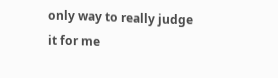only way to really judge it for me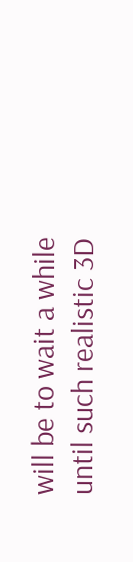will be to wait a while until such realistic 3D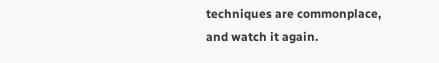techniques are commonplace, and watch it again.